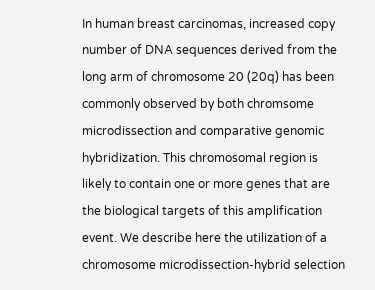In human breast carcinomas, increased copy number of DNA sequences derived from the long arm of chromosome 20 (20q) has been commonly observed by both chromsome microdissection and comparative genomic hybridization. This chromosomal region is likely to contain one or more genes that are the biological targets of this amplification event. We describe here the utilization of a chromosome microdissection-hybrid selection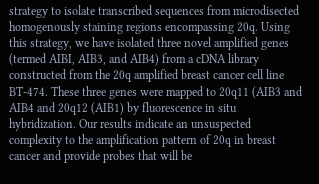strategy to isolate transcribed sequences from microdisected homogenously staining regions encompassing 20q. Using this strategy, we have isolated three novel amplified genes (termed AIBI, AIB3, and AIB4) from a cDNA library constructed from the 20q amplified breast cancer cell line BT-474. These three genes were mapped to 20q11 (AIB3 and AIB4 and 20q12 (AIB1) by fluorescence in situ hybridization. Our results indicate an unsuspected complexity to the amplification pattern of 20q in breast cancer and provide probes that will be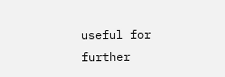useful for further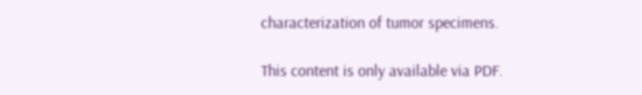characterization of tumor specimens.

This content is only available via PDF.